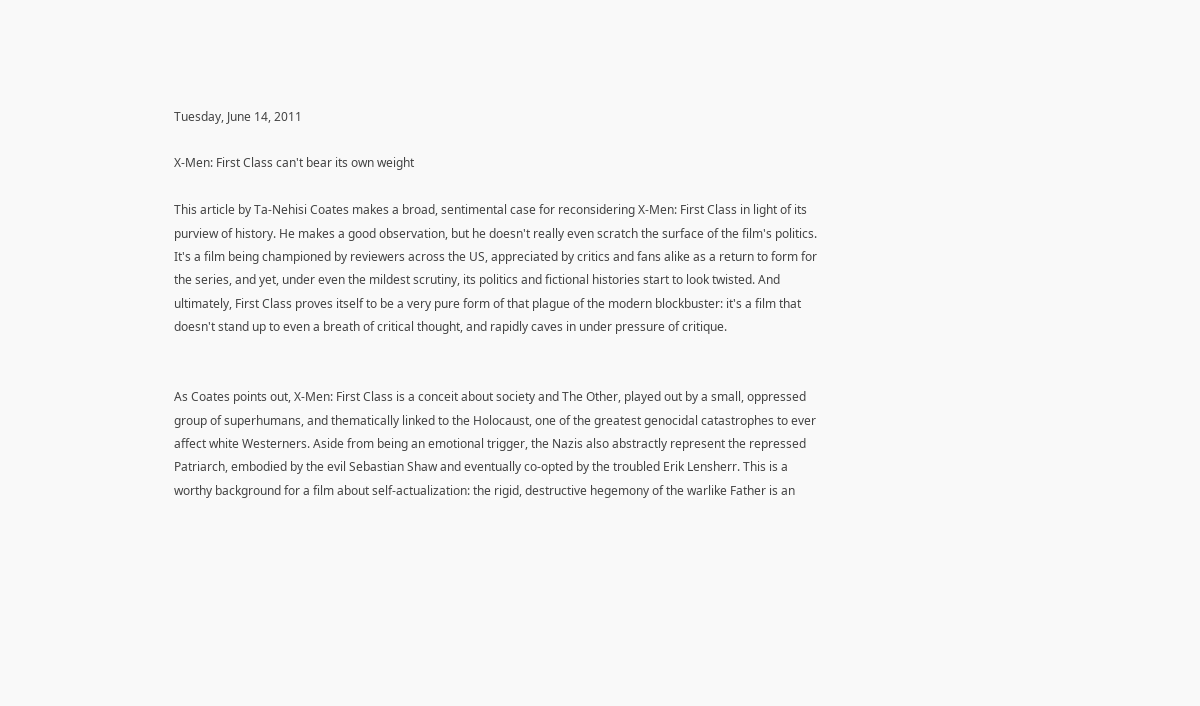Tuesday, June 14, 2011

X-Men: First Class can't bear its own weight

This article by Ta-Nehisi Coates makes a broad, sentimental case for reconsidering X-Men: First Class in light of its purview of history. He makes a good observation, but he doesn't really even scratch the surface of the film's politics. It's a film being championed by reviewers across the US, appreciated by critics and fans alike as a return to form for the series, and yet, under even the mildest scrutiny, its politics and fictional histories start to look twisted. And ultimately, First Class proves itself to be a very pure form of that plague of the modern blockbuster: it's a film that doesn't stand up to even a breath of critical thought, and rapidly caves in under pressure of critique.


As Coates points out, X-Men: First Class is a conceit about society and The Other, played out by a small, oppressed group of superhumans, and thematically linked to the Holocaust, one of the greatest genocidal catastrophes to ever affect white Westerners. Aside from being an emotional trigger, the Nazis also abstractly represent the repressed Patriarch, embodied by the evil Sebastian Shaw and eventually co-opted by the troubled Erik Lensherr. This is a worthy background for a film about self-actualization: the rigid, destructive hegemony of the warlike Father is an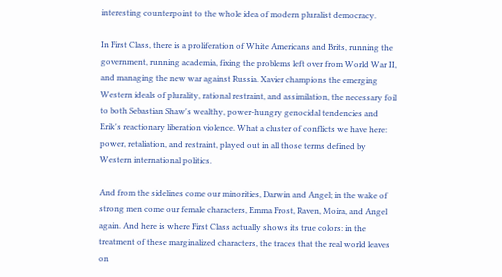interesting counterpoint to the whole idea of modern pluralist democracy.

In First Class, there is a proliferation of White Americans and Brits, running the government, running academia, fixing the problems left over from World War II, and managing the new war against Russia. Xavier champions the emerging Western ideals of plurality, rational restraint, and assimilation, the necessary foil to both Sebastian Shaw's wealthy, power-hungry genocidal tendencies and Erik's reactionary liberation violence. What a cluster of conflicts we have here: power, retaliation, and restraint, played out in all those terms defined by Western international politics.

And from the sidelines come our minorities, Darwin and Angel; in the wake of strong men come our female characters, Emma Frost, Raven, Moira, and Angel again. And here is where First Class actually shows its true colors: in the treatment of these marginalized characters, the traces that the real world leaves on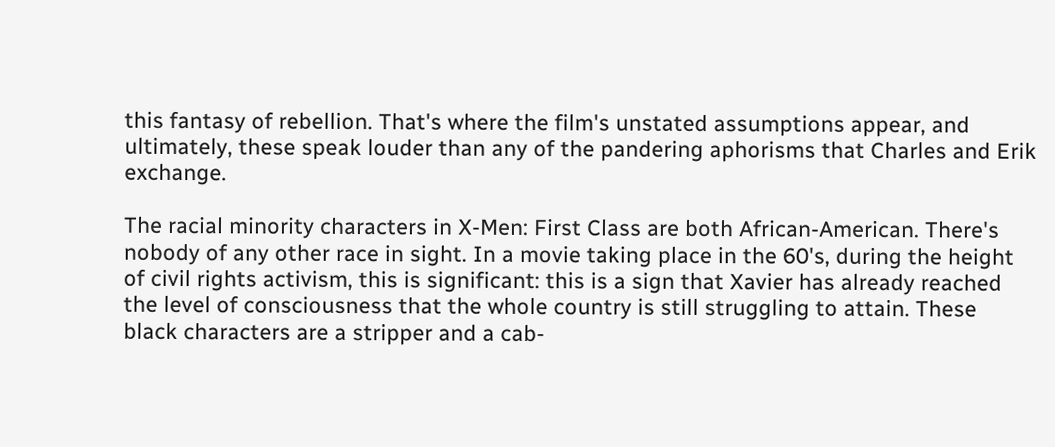this fantasy of rebellion. That's where the film's unstated assumptions appear, and ultimately, these speak louder than any of the pandering aphorisms that Charles and Erik exchange.

The racial minority characters in X-Men: First Class are both African-American. There's nobody of any other race in sight. In a movie taking place in the 60's, during the height of civil rights activism, this is significant: this is a sign that Xavier has already reached the level of consciousness that the whole country is still struggling to attain. These black characters are a stripper and a cab-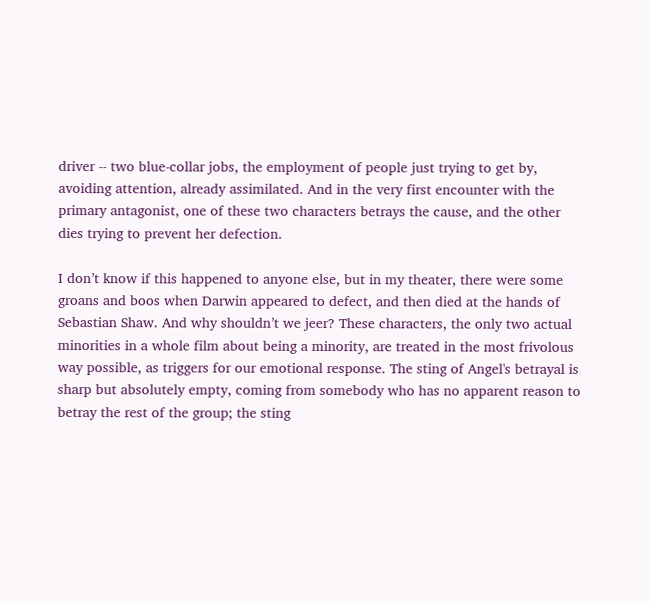driver -- two blue-collar jobs, the employment of people just trying to get by, avoiding attention, already assimilated. And in the very first encounter with the primary antagonist, one of these two characters betrays the cause, and the other dies trying to prevent her defection.

I don’t know if this happened to anyone else, but in my theater, there were some groans and boos when Darwin appeared to defect, and then died at the hands of Sebastian Shaw. And why shouldn’t we jeer? These characters, the only two actual minorities in a whole film about being a minority, are treated in the most frivolous way possible, as triggers for our emotional response. The sting of Angel's betrayal is sharp but absolutely empty, coming from somebody who has no apparent reason to betray the rest of the group; the sting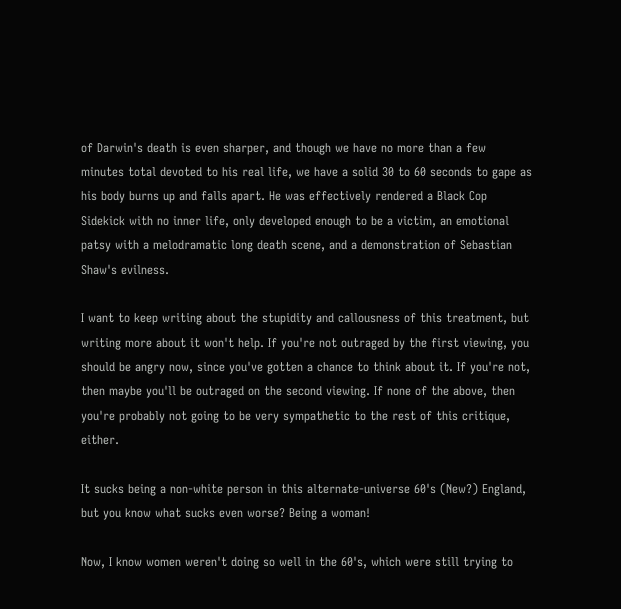of Darwin's death is even sharper, and though we have no more than a few minutes total devoted to his real life, we have a solid 30 to 60 seconds to gape as his body burns up and falls apart. He was effectively rendered a Black Cop Sidekick with no inner life, only developed enough to be a victim, an emotional patsy with a melodramatic long death scene, and a demonstration of Sebastian Shaw's evilness.

I want to keep writing about the stupidity and callousness of this treatment, but writing more about it won't help. If you're not outraged by the first viewing, you should be angry now, since you've gotten a chance to think about it. If you're not, then maybe you'll be outraged on the second viewing. If none of the above, then you're probably not going to be very sympathetic to the rest of this critique, either.

It sucks being a non-white person in this alternate-universe 60's (New?) England, but you know what sucks even worse? Being a woman!

Now, I know women weren't doing so well in the 60's, which were still trying to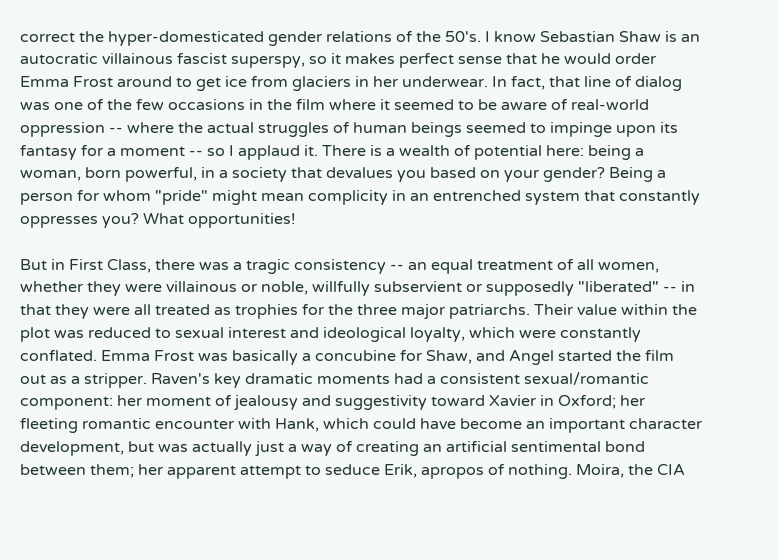correct the hyper-domesticated gender relations of the 50's. I know Sebastian Shaw is an autocratic villainous fascist superspy, so it makes perfect sense that he would order Emma Frost around to get ice from glaciers in her underwear. In fact, that line of dialog was one of the few occasions in the film where it seemed to be aware of real-world oppression -- where the actual struggles of human beings seemed to impinge upon its fantasy for a moment -- so I applaud it. There is a wealth of potential here: being a woman, born powerful, in a society that devalues you based on your gender? Being a person for whom "pride" might mean complicity in an entrenched system that constantly oppresses you? What opportunities!

But in First Class, there was a tragic consistency -- an equal treatment of all women, whether they were villainous or noble, willfully subservient or supposedly "liberated" -- in that they were all treated as trophies for the three major patriarchs. Their value within the plot was reduced to sexual interest and ideological loyalty, which were constantly conflated. Emma Frost was basically a concubine for Shaw, and Angel started the film out as a stripper. Raven's key dramatic moments had a consistent sexual/romantic component: her moment of jealousy and suggestivity toward Xavier in Oxford; her fleeting romantic encounter with Hank, which could have become an important character development, but was actually just a way of creating an artificial sentimental bond between them; her apparent attempt to seduce Erik, apropos of nothing. Moira, the CIA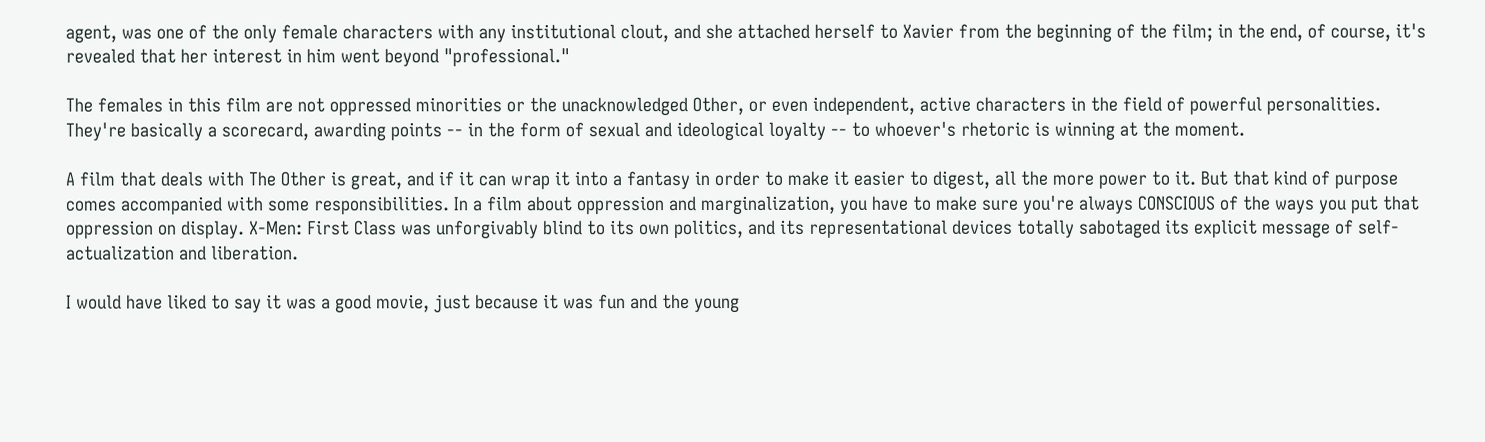agent, was one of the only female characters with any institutional clout, and she attached herself to Xavier from the beginning of the film; in the end, of course, it's revealed that her interest in him went beyond "professional."

The females in this film are not oppressed minorities or the unacknowledged Other, or even independent, active characters in the field of powerful personalities. They're basically a scorecard, awarding points -- in the form of sexual and ideological loyalty -- to whoever's rhetoric is winning at the moment.

A film that deals with The Other is great, and if it can wrap it into a fantasy in order to make it easier to digest, all the more power to it. But that kind of purpose comes accompanied with some responsibilities. In a film about oppression and marginalization, you have to make sure you're always CONSCIOUS of the ways you put that oppression on display. X-Men: First Class was unforgivably blind to its own politics, and its representational devices totally sabotaged its explicit message of self-actualization and liberation.

I would have liked to say it was a good movie, just because it was fun and the young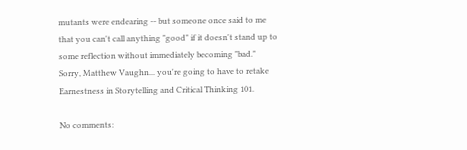mutants were endearing -- but someone once said to me that you can't call anything "good" if it doesn't stand up to some reflection without immediately becoming "bad." Sorry, Matthew Vaughn... you're going to have to retake Earnestness in Storytelling and Critical Thinking 101.

No comments: